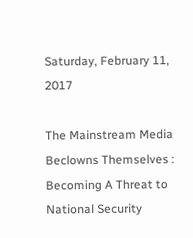Saturday, February 11, 2017

The Mainstream Media Beclowns Themselves : Becoming A Threat to National Security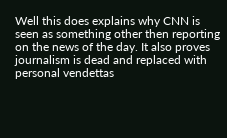Well this does explains why CNN is seen as something other then reporting on the news of the day. It also proves journalism is dead and replaced with personal vendettas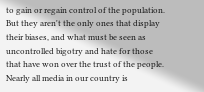to gain or regain control of the population. But they aren't the only ones that display their biases, and what must be seen as uncontrolled bigotry and hate for those that have won over the trust of the people. Nearly all media in our country is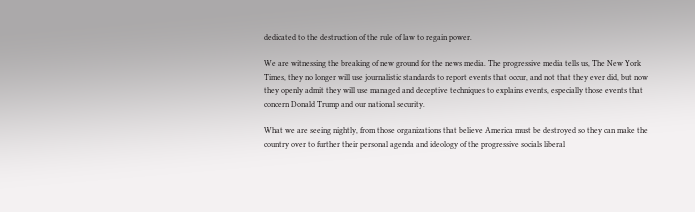dedicated to the destruction of the rule of law to regain power.

We are witnessing the breaking of new ground for the news media. The progressive media tells us, The New York Times, they no longer will use journalistic standards to report events that occur, and not that they ever did, but now they openly admit they will use managed and deceptive techniques to explains events, especially those events that concern Donald Trump and our national security.

What we are seeing nightly, from those organizations that believe America must be destroyed so they can make the country over to further their personal agenda and ideology of the progressive socials liberal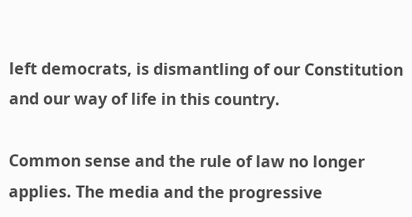left democrats, is dismantling of our Constitution and our way of life in this country.

Common sense and the rule of law no longer applies. The media and the progressive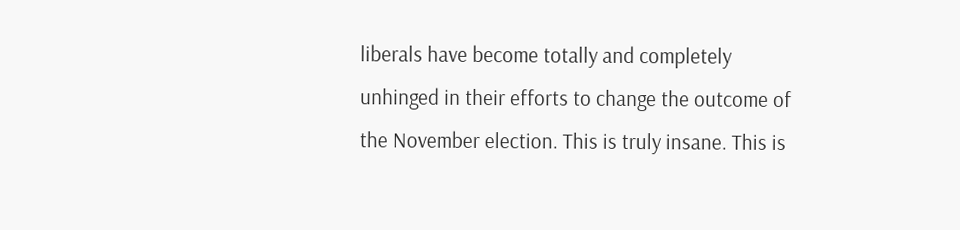liberals have become totally and completely  unhinged in their efforts to change the outcome of the November election. This is truly insane. This is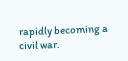rapidly becoming a civil war.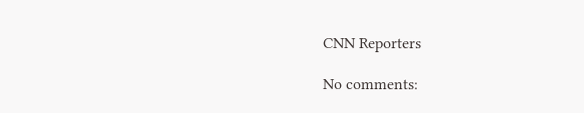CNN Reporters

No comments: